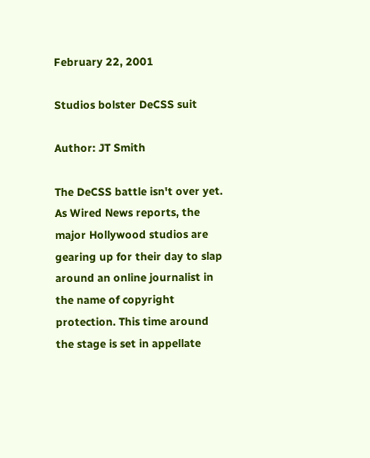February 22, 2001

Studios bolster DeCSS suit

Author: JT Smith

The DeCSS battle isn't over yet. As Wired News reports, the major Hollywood studios are gearing up for their day to slap around an online journalist in the name of copyright protection. This time around the stage is set in appellate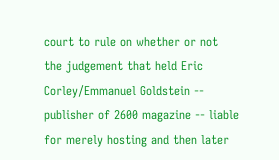court to rule on whether or not the judgement that held Eric Corley/Emmanuel Goldstein -- publisher of 2600 magazine -- liable for merely hosting and then later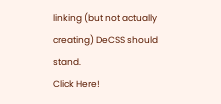linking (but not actually creating) DeCSS should stand.
Click Here!